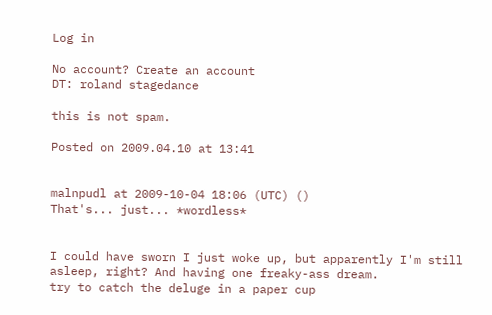Log in

No account? Create an account
DT: roland stagedance

this is not spam.

Posted on 2009.04.10 at 13:41


malnpudl at 2009-10-04 18:06 (UTC) ()
That's... just... *wordless*


I could have sworn I just woke up, but apparently I'm still asleep, right? And having one freaky-ass dream.
try to catch the deluge in a paper cup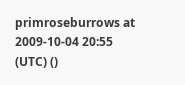primroseburrows at 2009-10-04 20:55 (UTC) ()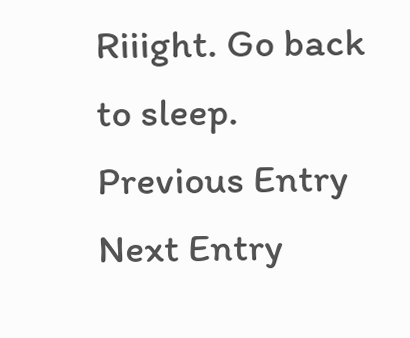Riiight. Go back to sleep.
Previous Entry  Next Entry